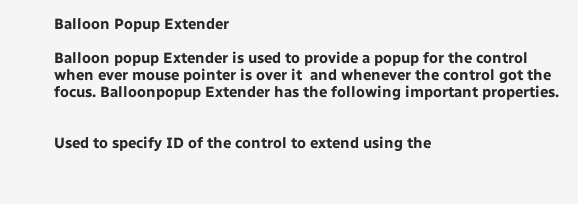Balloon Popup Extender

Balloon popup Extender is used to provide a popup for the control when ever mouse pointer is over it  and whenever the control got the focus. Balloonpopup Extender has the following important properties.


Used to specify ID of the control to extend using the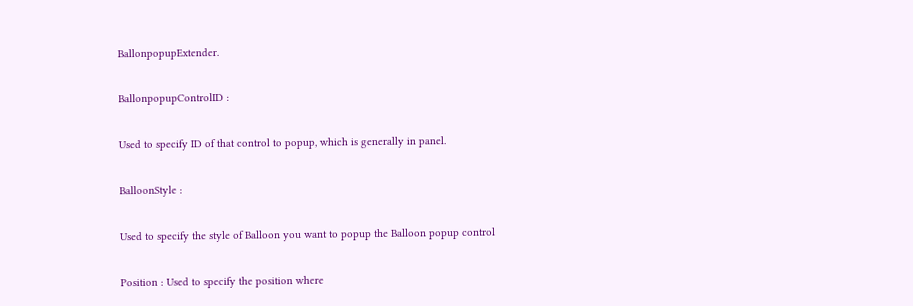BallonpopupExtender.

BallonpopupControlID :

Used to specify ID of that control to popup, which is generally in panel.

BalloonStyle :

Used to specify the style of Balloon you want to popup the Balloon popup control

Position : Used to specify the position where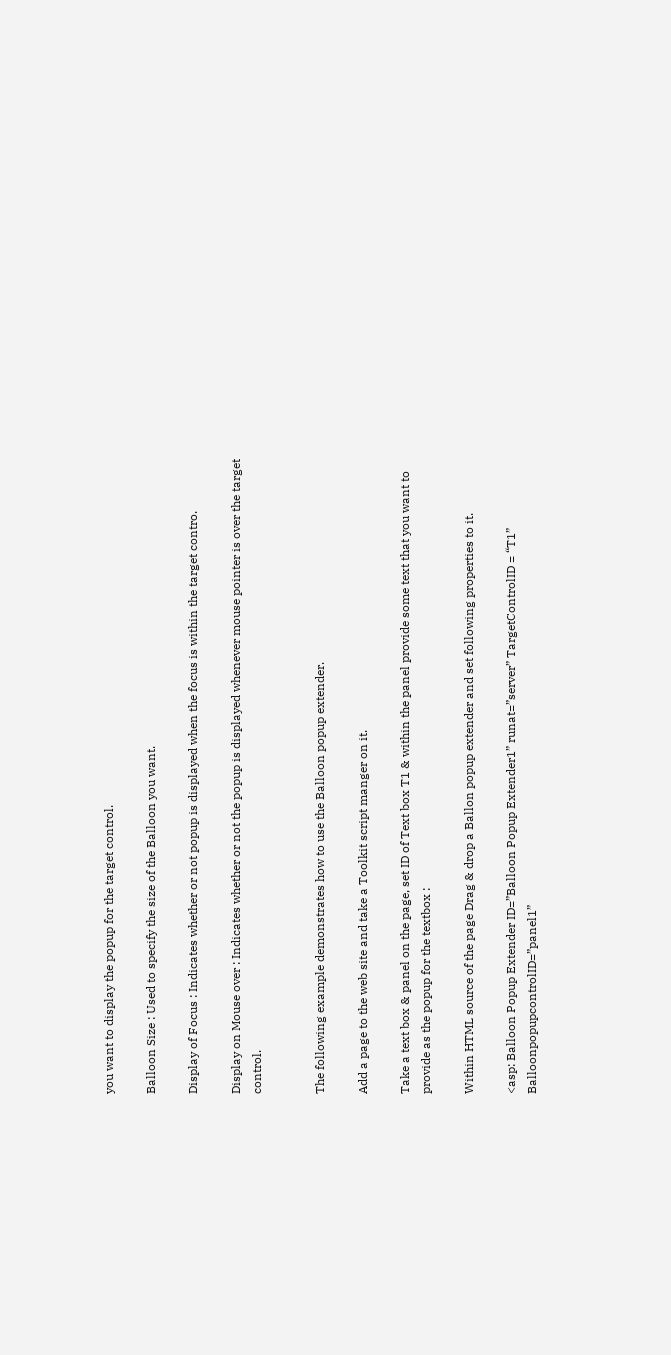you want to display the popup for the target control.

Balloon Size : Used to specify the size of the Balloon you want.

Display of Focus : Indicates whether or not popup is displayed when the focus is within the target contro.

Display on Mouse over : Indicates whether or not the popup is displayed whenever mouse pointer is over the target control.


The following example demonstrates how to use the Balloon popup extender.

Add a page to the web site and take a Toolkit script manger on it.

Take a text box & panel on the page, set ID of Text box T1 & within the panel provide some text that you want to provide as the popup for the textbox :

Within HTML source of the page Drag & drop a Ballon popup extender and set following properties to it.

<asp: Balloon Popup Extender ID=”Balloon Popup Extender1” runat=”server” TargetControlID = “T1” BalloonpopupcontrolID=”panel1”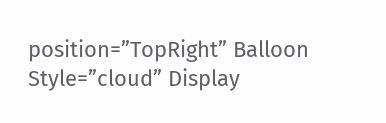position=”TopRight” Balloon Style=”cloud” Display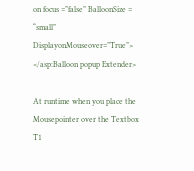on focus =”false” BalloonSize = “small” DisplayonMouseover=”True”> </asp:Balloon popup Extender>

At runtime when you place the Mousepointer over the Textbox T1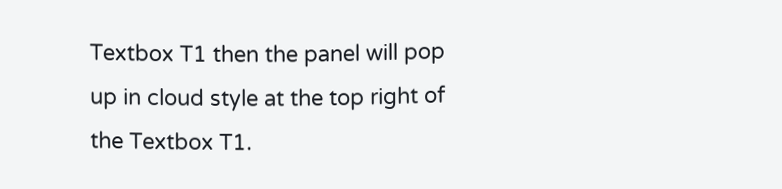Textbox T1 then the panel will pop up in cloud style at the top right of the Textbox T1.